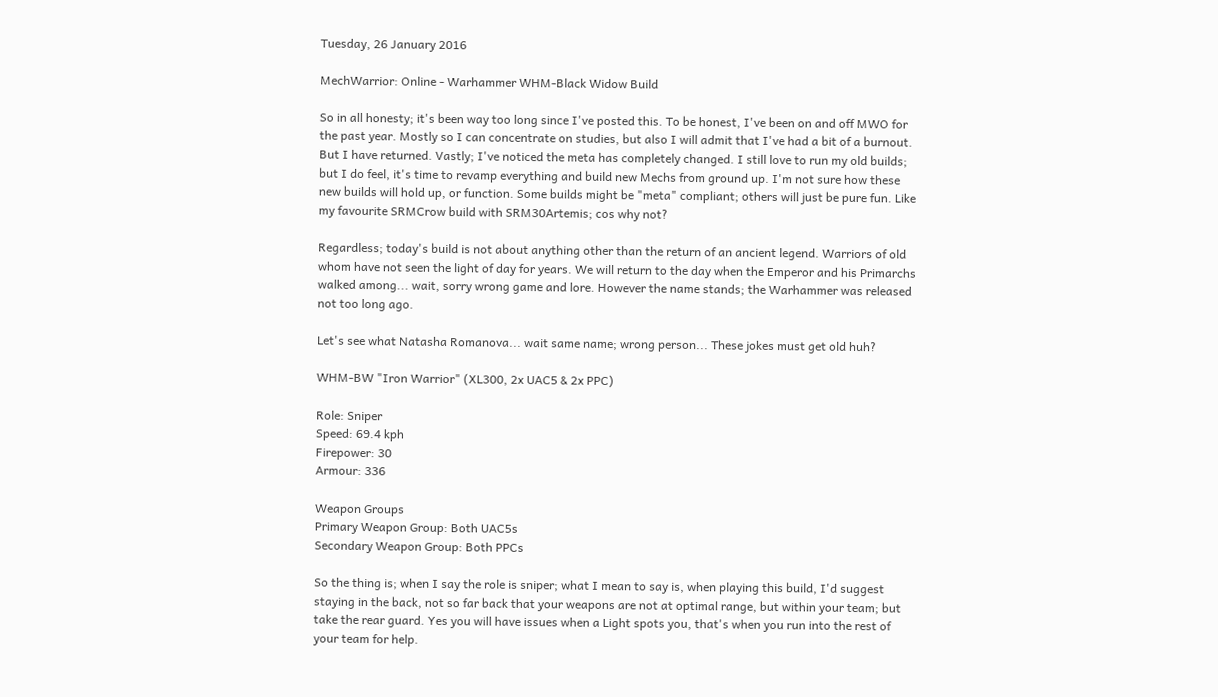Tuesday, 26 January 2016

MechWarrior: Online - Warhammer WHM-Black Widow Build

So in all honesty; it's been way too long since I've posted this. To be honest, I've been on and off MWO for the past year. Mostly so I can concentrate on studies, but also I will admit that I've had a bit of a burnout. But I have returned. Vastly; I've noticed the meta has completely changed. I still love to run my old builds; but I do feel, it's time to revamp everything and build new Mechs from ground up. I'm not sure how these new builds will hold up, or function. Some builds might be "meta" compliant; others will just be pure fun. Like my favourite SRMCrow build with SRM30Artemis; cos why not?

Regardless; today's build is not about anything other than the return of an ancient legend. Warriors of old whom have not seen the light of day for years. We will return to the day when the Emperor and his Primarchs walked among... wait, sorry wrong game and lore. However the name stands; the Warhammer was released not too long ago.

Let's see what Natasha Romanova... wait same name; wrong person... These jokes must get old huh?

WHM-BW "Iron Warrior" (XL300, 2x UAC5 & 2x PPC)

Role: Sniper
Speed: 69.4 kph
Firepower: 30
Armour: 336

Weapon Groups
Primary Weapon Group: Both UAC5s
Secondary Weapon Group: Both PPCs

So the thing is; when I say the role is sniper; what I mean to say is, when playing this build, I'd suggest staying in the back, not so far back that your weapons are not at optimal range, but within your team; but take the rear guard. Yes you will have issues when a Light spots you, that's when you run into the rest of your team for help.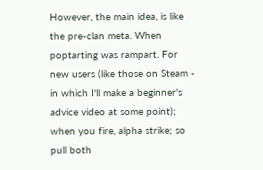However, the main idea, is like the pre-clan meta. When poptarting was rampart. For new users (like those on Steam - in which I'll make a beginner's advice video at some point); when you fire, alpha strike; so pull both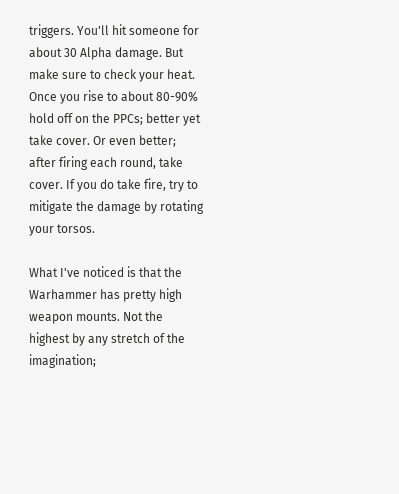triggers. You'll hit someone for about 30 Alpha damage. But make sure to check your heat. Once you rise to about 80-90% hold off on the PPCs; better yet take cover. Or even better; after firing each round, take cover. If you do take fire, try to mitigate the damage by rotating your torsos.

What I've noticed is that the Warhammer has pretty high weapon mounts. Not the highest by any stretch of the imagination;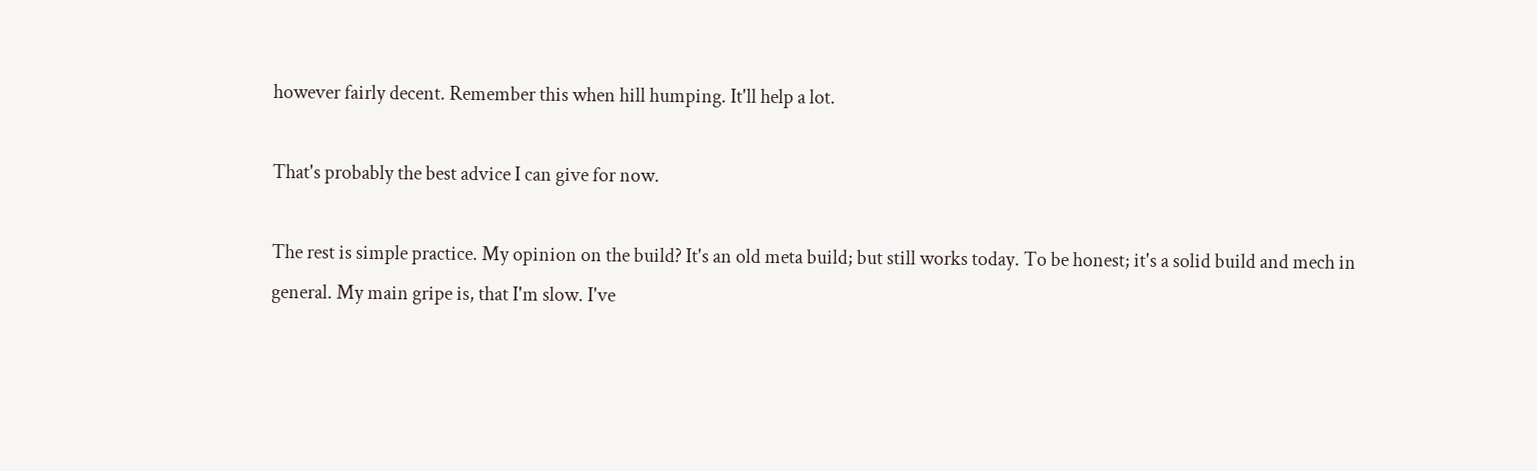however fairly decent. Remember this when hill humping. It'll help a lot.

That's probably the best advice I can give for now.

The rest is simple practice. My opinion on the build? It's an old meta build; but still works today. To be honest; it's a solid build and mech in general. My main gripe is, that I'm slow. I've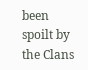been spoilt by the Clans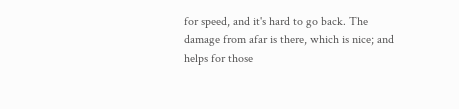for speed, and it's hard to go back. The damage from afar is there, which is nice; and helps for those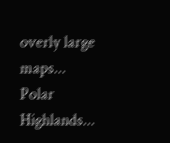overly large maps... Polar Highlands...